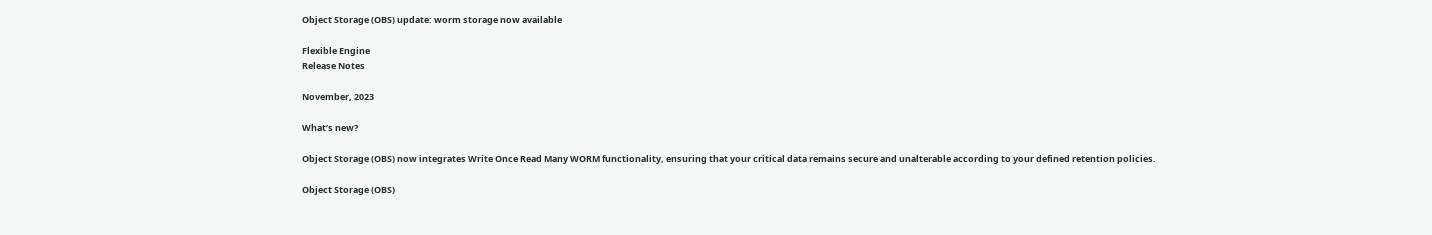Object Storage (OBS) update: worm storage now available

Flexible Engine
Release Notes

November, 2023

What’s new?

Object Storage (OBS) now integrates Write Once Read Many WORM functionality, ensuring that your critical data remains secure and unalterable according to your defined retention policies.

Object Storage (OBS)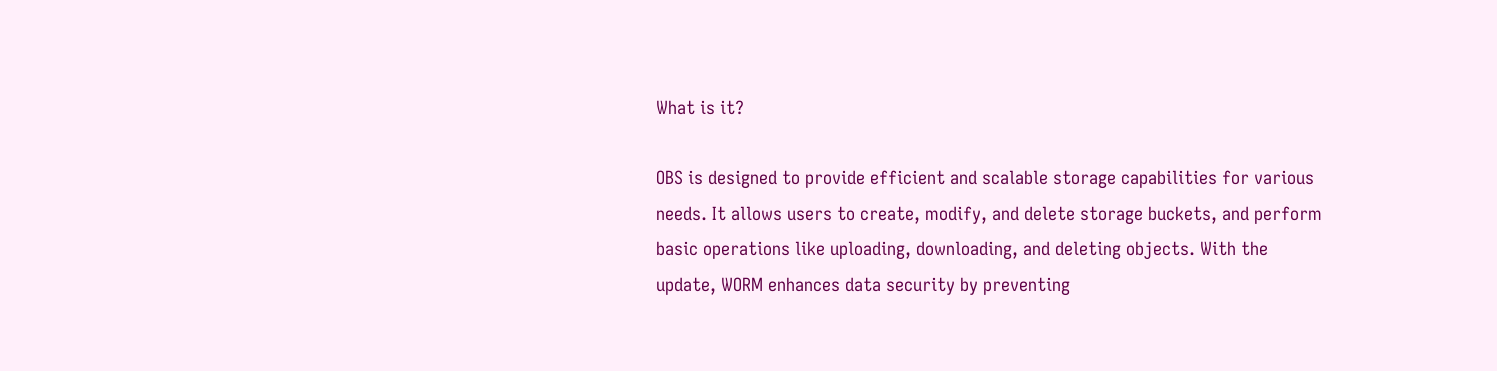What is it?

OBS is designed to provide efficient and scalable storage capabilities for various needs. It allows users to create, modify, and delete storage buckets, and perform basic operations like uploading, downloading, and deleting objects. With the update, WORM enhances data security by preventing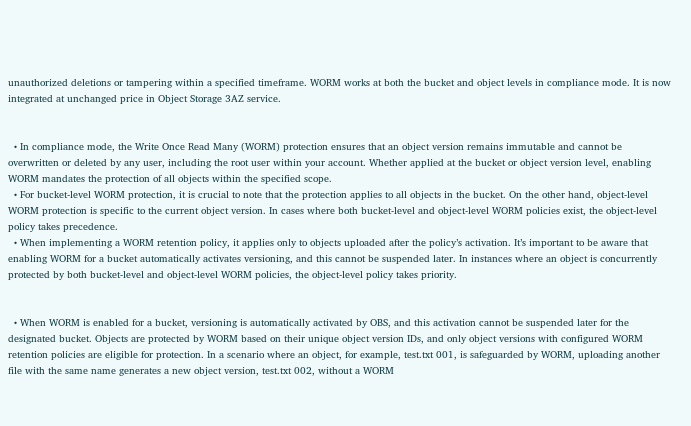unauthorized deletions or tampering within a specified timeframe. WORM works at both the bucket and object levels in compliance mode. It is now integrated at unchanged price in Object Storage 3AZ service.


  • In compliance mode, the Write Once Read Many (WORM) protection ensures that an object version remains immutable and cannot be overwritten or deleted by any user, including the root user within your account. Whether applied at the bucket or object version level, enabling WORM mandates the protection of all objects within the specified scope.
  • For bucket-level WORM protection, it is crucial to note that the protection applies to all objects in the bucket. On the other hand, object-level WORM protection is specific to the current object version. In cases where both bucket-level and object-level WORM policies exist, the object-level policy takes precedence.
  • When implementing a WORM retention policy, it applies only to objects uploaded after the policy’s activation. It’s important to be aware that enabling WORM for a bucket automatically activates versioning, and this cannot be suspended later. In instances where an object is concurrently protected by both bucket-level and object-level WORM policies, the object-level policy takes priority.


  • When WORM is enabled for a bucket, versioning is automatically activated by OBS, and this activation cannot be suspended later for the designated bucket. Objects are protected by WORM based on their unique object version IDs, and only object versions with configured WORM retention policies are eligible for protection. In a scenario where an object, for example, test.txt 001, is safeguarded by WORM, uploading another file with the same name generates a new object version, test.txt 002, without a WORM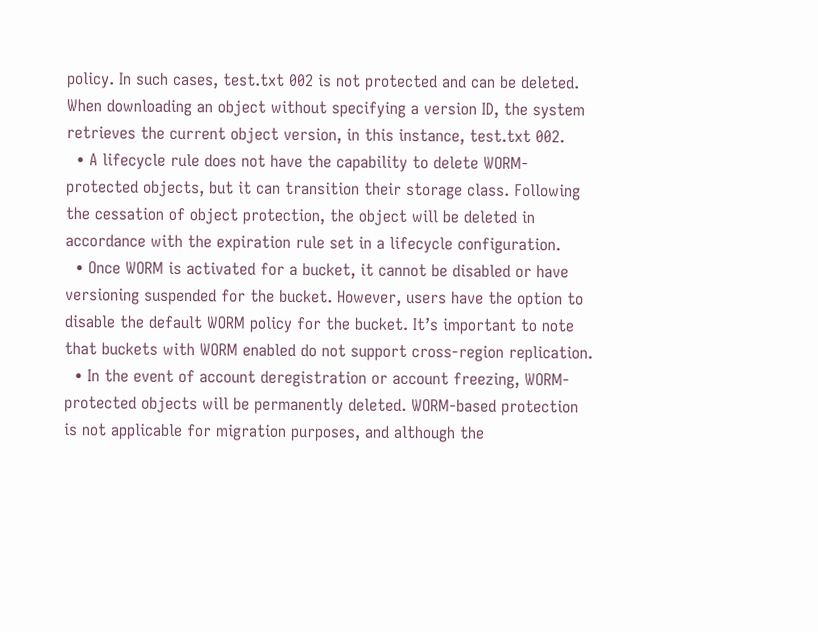policy. In such cases, test.txt 002 is not protected and can be deleted. When downloading an object without specifying a version ID, the system retrieves the current object version, in this instance, test.txt 002.
  • A lifecycle rule does not have the capability to delete WORM-protected objects, but it can transition their storage class. Following the cessation of object protection, the object will be deleted in accordance with the expiration rule set in a lifecycle configuration.
  • Once WORM is activated for a bucket, it cannot be disabled or have versioning suspended for the bucket. However, users have the option to disable the default WORM policy for the bucket. It’s important to note that buckets with WORM enabled do not support cross-region replication.
  • In the event of account deregistration or account freezing, WORM-protected objects will be permanently deleted. WORM-based protection is not applicable for migration purposes, and although the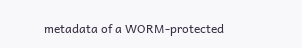metadata of a WORM-protected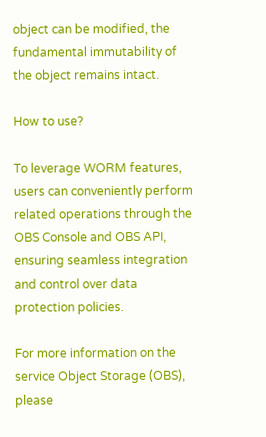object can be modified, the fundamental immutability of the object remains intact.

How to use?

To leverage WORM features, users can conveniently perform related operations through the OBS Console and OBS API, ensuring seamless integration and control over data protection policies.

For more information on the service Object Storage (OBS), please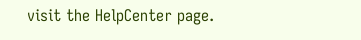visit the HelpCenter page.